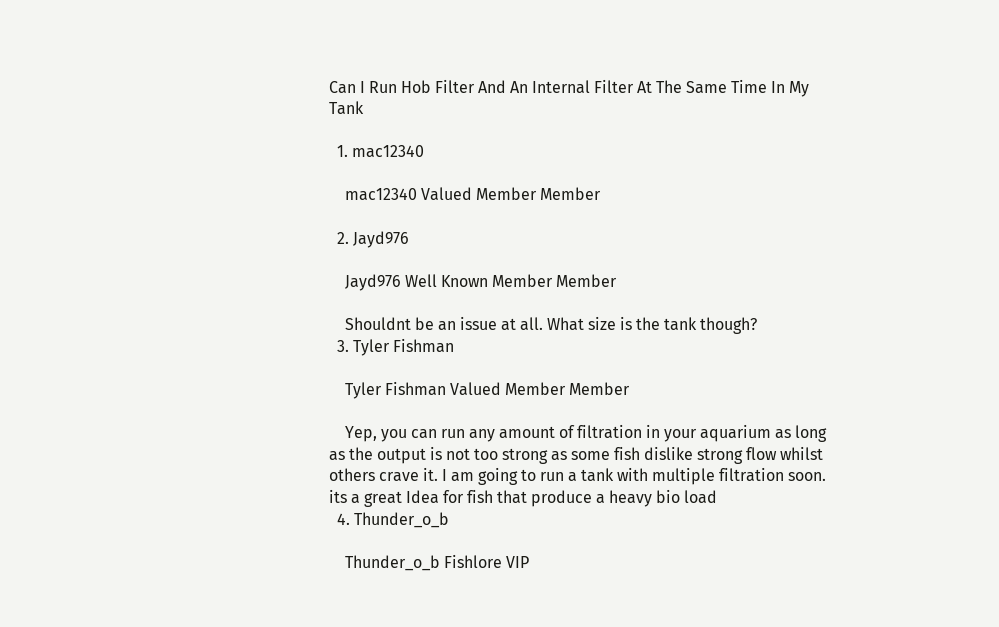Can I Run Hob Filter And An Internal Filter At The Same Time In My Tank

  1. mac12340

    mac12340 Valued Member Member

  2. Jayd976

    Jayd976 Well Known Member Member

    Shouldnt be an issue at all. What size is the tank though?
  3. Tyler Fishman

    Tyler Fishman Valued Member Member

    Yep, you can run any amount of filtration in your aquarium as long as the output is not too strong as some fish dislike strong flow whilst others crave it. I am going to run a tank with multiple filtration soon. its a great Idea for fish that produce a heavy bio load
  4. Thunder_o_b

    Thunder_o_b Fishlore VIP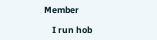Member

    I run hob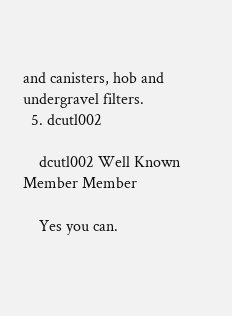and canisters, hob and undergravel filters.
  5. dcutl002

    dcutl002 Well Known Member Member

    Yes you can.